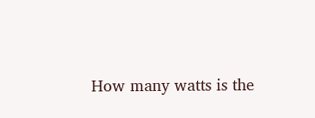How many watts is the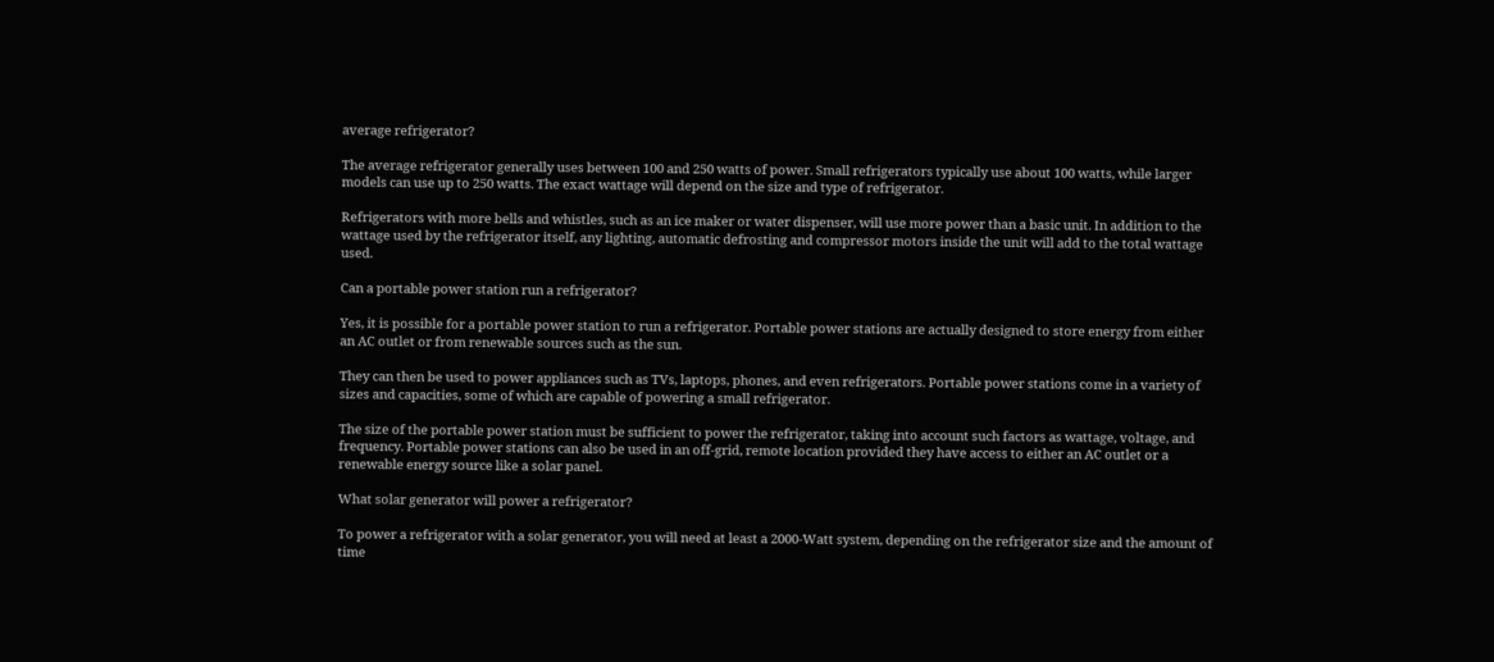average refrigerator?

The average refrigerator generally uses between 100 and 250 watts of power. Small refrigerators typically use about 100 watts, while larger models can use up to 250 watts. The exact wattage will depend on the size and type of refrigerator.

Refrigerators with more bells and whistles, such as an ice maker or water dispenser, will use more power than a basic unit. In addition to the wattage used by the refrigerator itself, any lighting, automatic defrosting and compressor motors inside the unit will add to the total wattage used.

Can a portable power station run a refrigerator?

Yes, it is possible for a portable power station to run a refrigerator. Portable power stations are actually designed to store energy from either an AC outlet or from renewable sources such as the sun.

They can then be used to power appliances such as TVs, laptops, phones, and even refrigerators. Portable power stations come in a variety of sizes and capacities, some of which are capable of powering a small refrigerator.

The size of the portable power station must be sufficient to power the refrigerator, taking into account such factors as wattage, voltage, and frequency. Portable power stations can also be used in an off-grid, remote location provided they have access to either an AC outlet or a renewable energy source like a solar panel.

What solar generator will power a refrigerator?

To power a refrigerator with a solar generator, you will need at least a 2000-Watt system, depending on the refrigerator size and the amount of time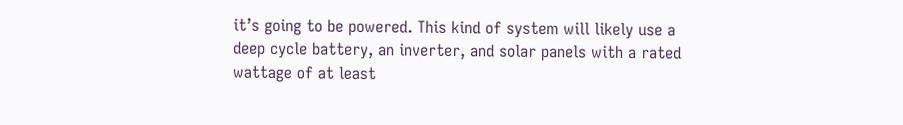it’s going to be powered. This kind of system will likely use a deep cycle battery, an inverter, and solar panels with a rated wattage of at least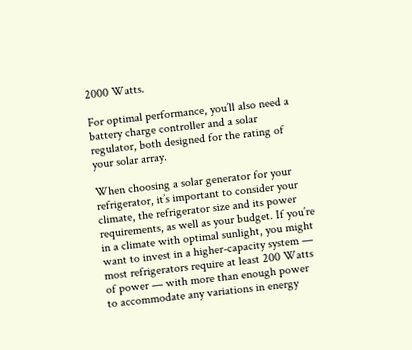2000 Watts.

For optimal performance, you’ll also need a battery charge controller and a solar regulator, both designed for the rating of your solar array.

When choosing a solar generator for your refrigerator, it’s important to consider your climate, the refrigerator size and its power requirements, as well as your budget. If you’re in a climate with optimal sunlight, you might want to invest in a higher-capacity system — most refrigerators require at least 200 Watts of power — with more than enough power to accommodate any variations in energy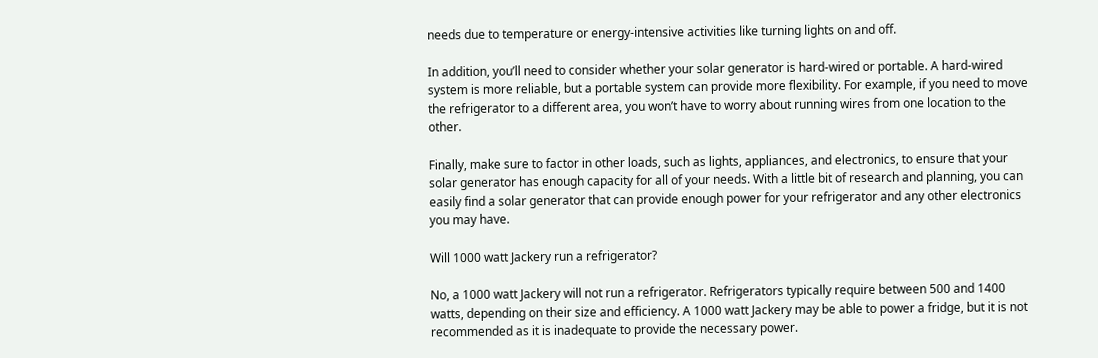needs due to temperature or energy-intensive activities like turning lights on and off.

In addition, you’ll need to consider whether your solar generator is hard-wired or portable. A hard-wired system is more reliable, but a portable system can provide more flexibility. For example, if you need to move the refrigerator to a different area, you won’t have to worry about running wires from one location to the other.

Finally, make sure to factor in other loads, such as lights, appliances, and electronics, to ensure that your solar generator has enough capacity for all of your needs. With a little bit of research and planning, you can easily find a solar generator that can provide enough power for your refrigerator and any other electronics you may have.

Will 1000 watt Jackery run a refrigerator?

No, a 1000 watt Jackery will not run a refrigerator. Refrigerators typically require between 500 and 1400 watts, depending on their size and efficiency. A 1000 watt Jackery may be able to power a fridge, but it is not recommended as it is inadequate to provide the necessary power.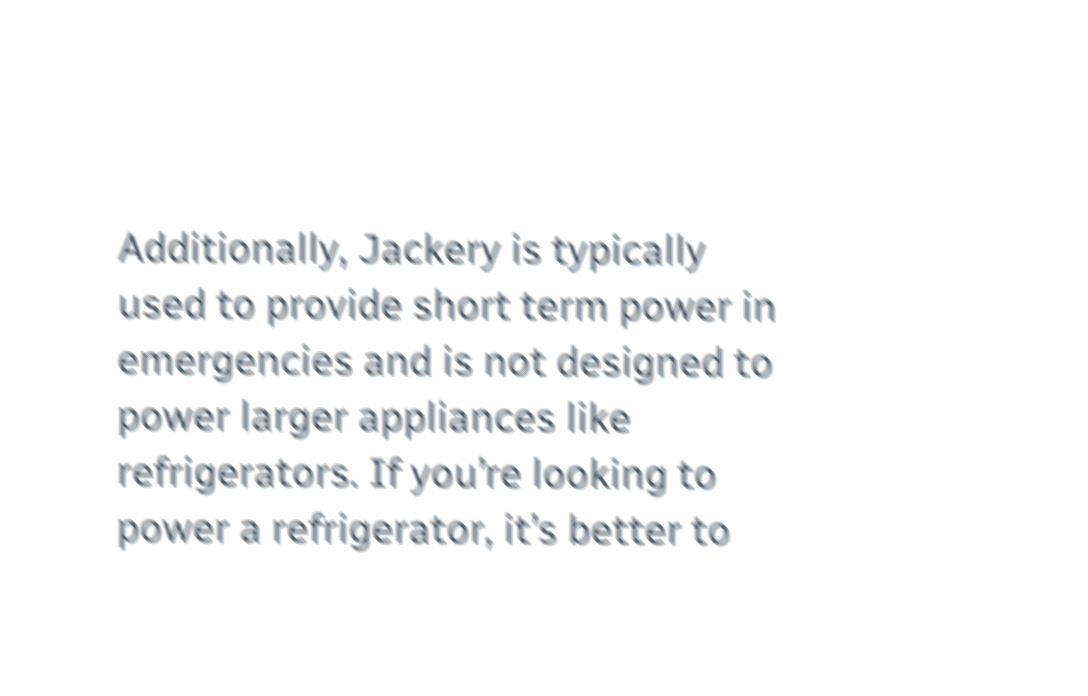Additionally, Jackery is typically used to provide short term power in emergencies and is not designed to power larger appliances like refrigerators. If you’re looking to power a refrigerator, it’s better to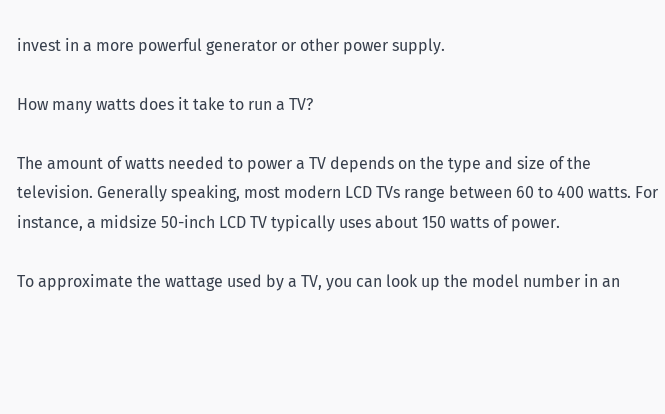invest in a more powerful generator or other power supply.

How many watts does it take to run a TV?

The amount of watts needed to power a TV depends on the type and size of the television. Generally speaking, most modern LCD TVs range between 60 to 400 watts. For instance, a midsize 50-inch LCD TV typically uses about 150 watts of power.

To approximate the wattage used by a TV, you can look up the model number in an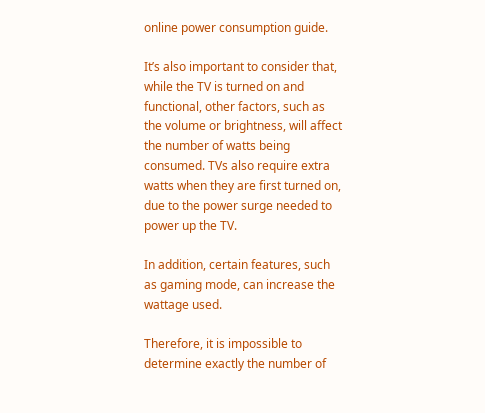online power consumption guide.

It’s also important to consider that, while the TV is turned on and functional, other factors, such as the volume or brightness, will affect the number of watts being consumed. TVs also require extra watts when they are first turned on, due to the power surge needed to power up the TV.

In addition, certain features, such as gaming mode, can increase the wattage used.

Therefore, it is impossible to determine exactly the number of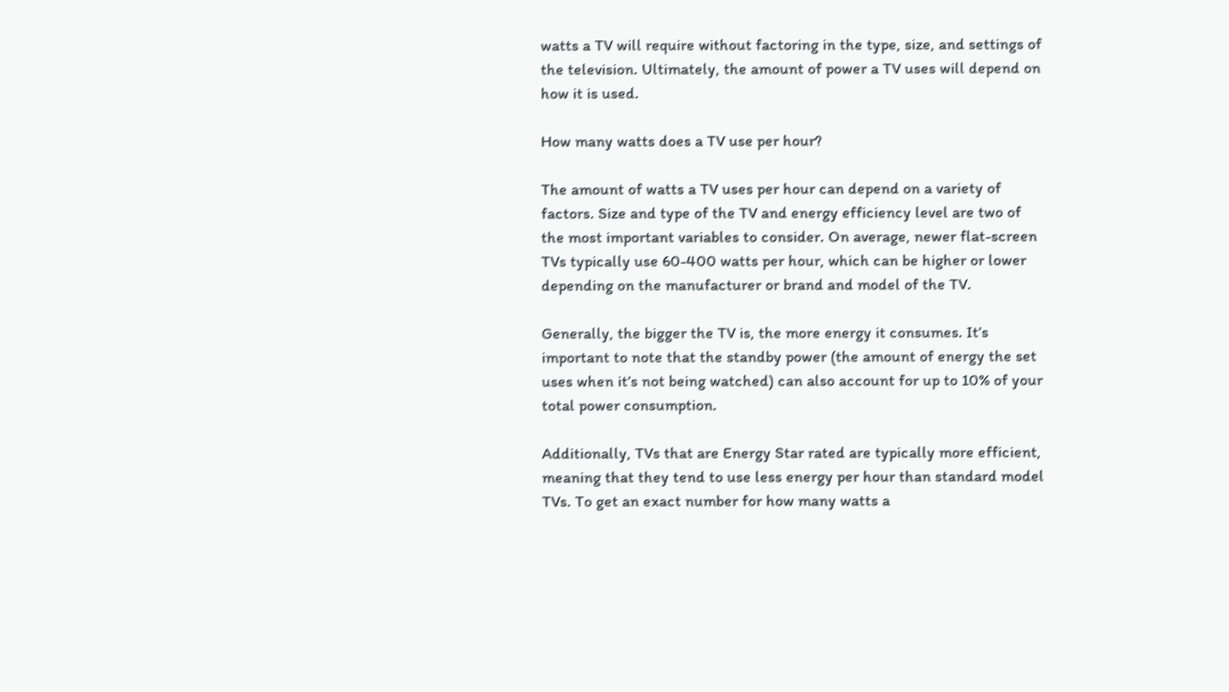watts a TV will require without factoring in the type, size, and settings of the television. Ultimately, the amount of power a TV uses will depend on how it is used.

How many watts does a TV use per hour?

The amount of watts a TV uses per hour can depend on a variety of factors. Size and type of the TV and energy efficiency level are two of the most important variables to consider. On average, newer flat-screen TVs typically use 60-400 watts per hour, which can be higher or lower depending on the manufacturer or brand and model of the TV.

Generally, the bigger the TV is, the more energy it consumes. It’s important to note that the standby power (the amount of energy the set uses when it’s not being watched) can also account for up to 10% of your total power consumption.

Additionally, TVs that are Energy Star rated are typically more efficient, meaning that they tend to use less energy per hour than standard model TVs. To get an exact number for how many watts a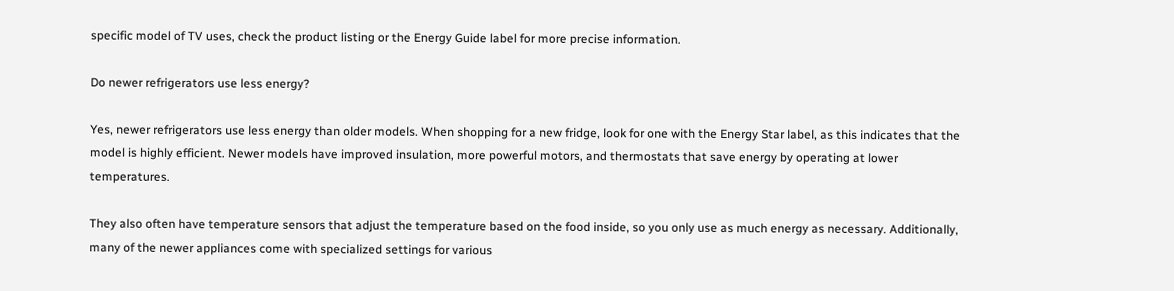specific model of TV uses, check the product listing or the Energy Guide label for more precise information.

Do newer refrigerators use less energy?

Yes, newer refrigerators use less energy than older models. When shopping for a new fridge, look for one with the Energy Star label, as this indicates that the model is highly efficient. Newer models have improved insulation, more powerful motors, and thermostats that save energy by operating at lower temperatures.

They also often have temperature sensors that adjust the temperature based on the food inside, so you only use as much energy as necessary. Additionally, many of the newer appliances come with specialized settings for various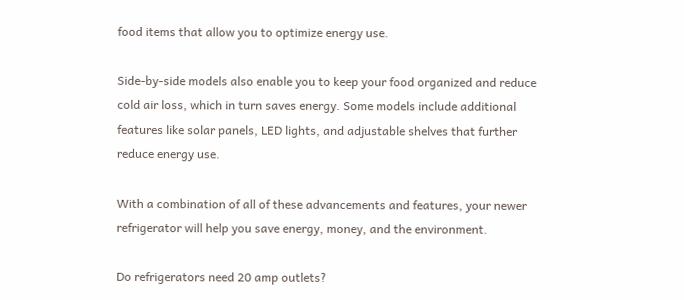food items that allow you to optimize energy use.

Side-by-side models also enable you to keep your food organized and reduce cold air loss, which in turn saves energy. Some models include additional features like solar panels, LED lights, and adjustable shelves that further reduce energy use.

With a combination of all of these advancements and features, your newer refrigerator will help you save energy, money, and the environment.

Do refrigerators need 20 amp outlets?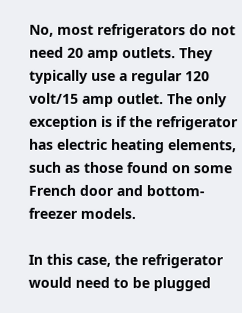No, most refrigerators do not need 20 amp outlets. They typically use a regular 120 volt/15 amp outlet. The only exception is if the refrigerator has electric heating elements, such as those found on some French door and bottom-freezer models.

In this case, the refrigerator would need to be plugged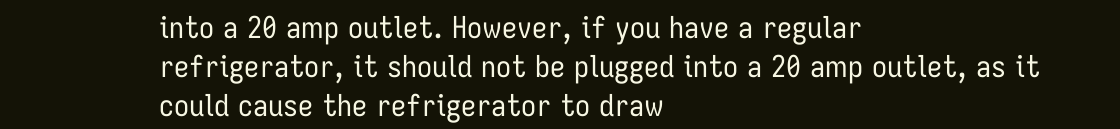into a 20 amp outlet. However, if you have a regular refrigerator, it should not be plugged into a 20 amp outlet, as it could cause the refrigerator to draw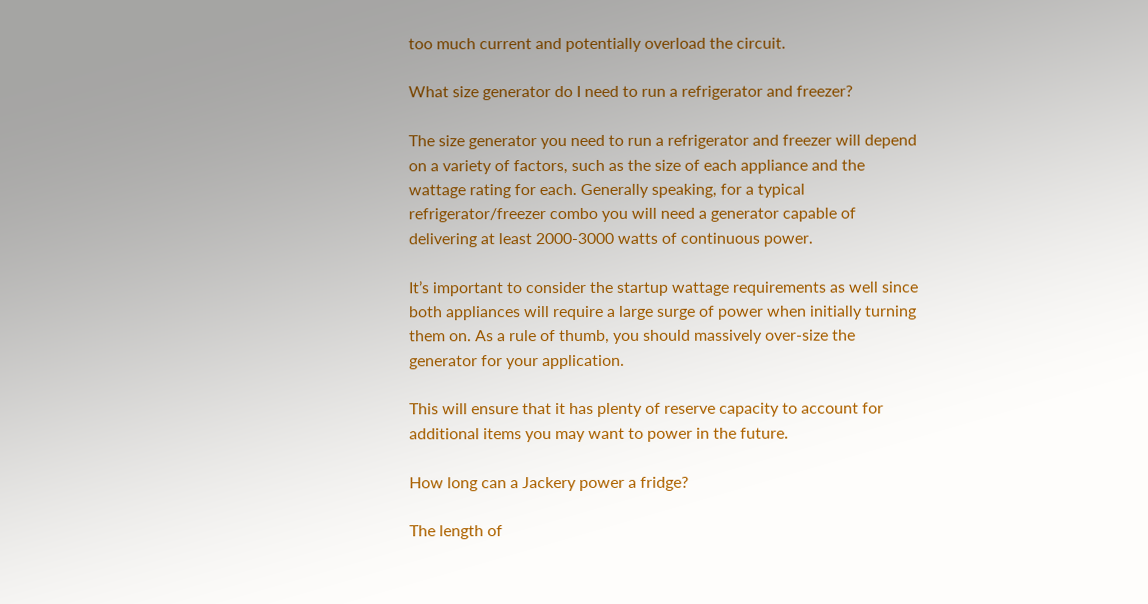too much current and potentially overload the circuit.

What size generator do I need to run a refrigerator and freezer?

The size generator you need to run a refrigerator and freezer will depend on a variety of factors, such as the size of each appliance and the wattage rating for each. Generally speaking, for a typical refrigerator/freezer combo you will need a generator capable of delivering at least 2000-3000 watts of continuous power.

It’s important to consider the startup wattage requirements as well since both appliances will require a large surge of power when initially turning them on. As a rule of thumb, you should massively over-size the generator for your application.

This will ensure that it has plenty of reserve capacity to account for additional items you may want to power in the future.

How long can a Jackery power a fridge?

The length of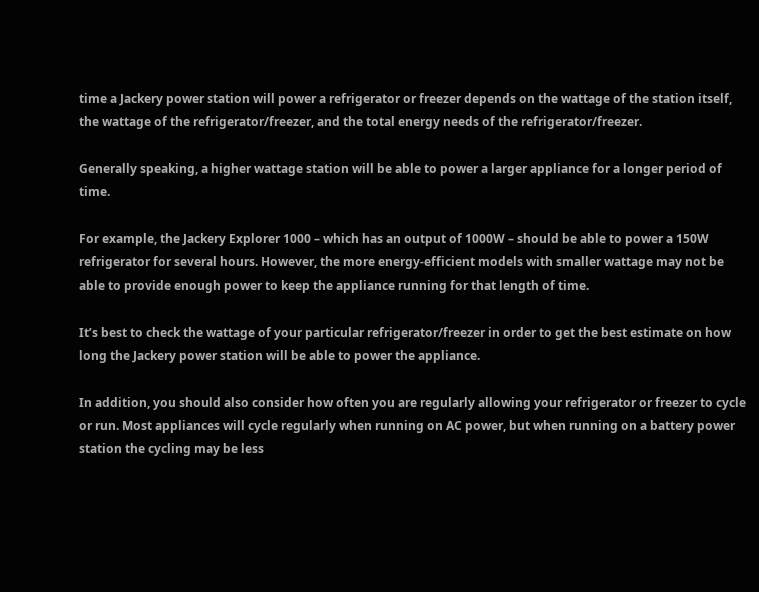time a Jackery power station will power a refrigerator or freezer depends on the wattage of the station itself, the wattage of the refrigerator/freezer, and the total energy needs of the refrigerator/freezer.

Generally speaking, a higher wattage station will be able to power a larger appliance for a longer period of time.

For example, the Jackery Explorer 1000 – which has an output of 1000W – should be able to power a 150W refrigerator for several hours. However, the more energy-efficient models with smaller wattage may not be able to provide enough power to keep the appliance running for that length of time.

It’s best to check the wattage of your particular refrigerator/freezer in order to get the best estimate on how long the Jackery power station will be able to power the appliance.

In addition, you should also consider how often you are regularly allowing your refrigerator or freezer to cycle or run. Most appliances will cycle regularly when running on AC power, but when running on a battery power station the cycling may be less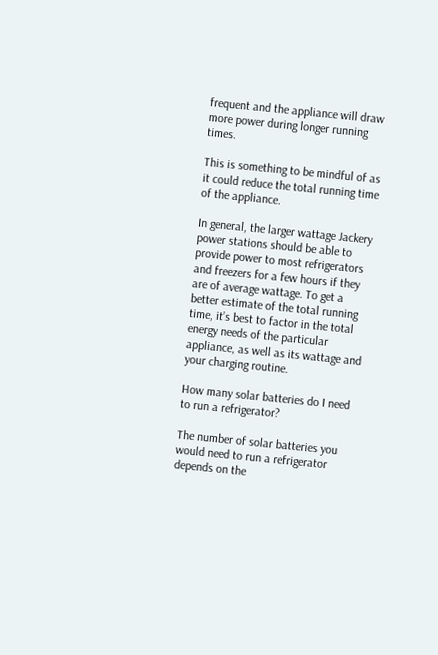frequent and the appliance will draw more power during longer running times.

This is something to be mindful of as it could reduce the total running time of the appliance.

In general, the larger wattage Jackery power stations should be able to provide power to most refrigerators and freezers for a few hours if they are of average wattage. To get a better estimate of the total running time, it’s best to factor in the total energy needs of the particular appliance, as well as its wattage and your charging routine.

How many solar batteries do I need to run a refrigerator?

The number of solar batteries you would need to run a refrigerator depends on the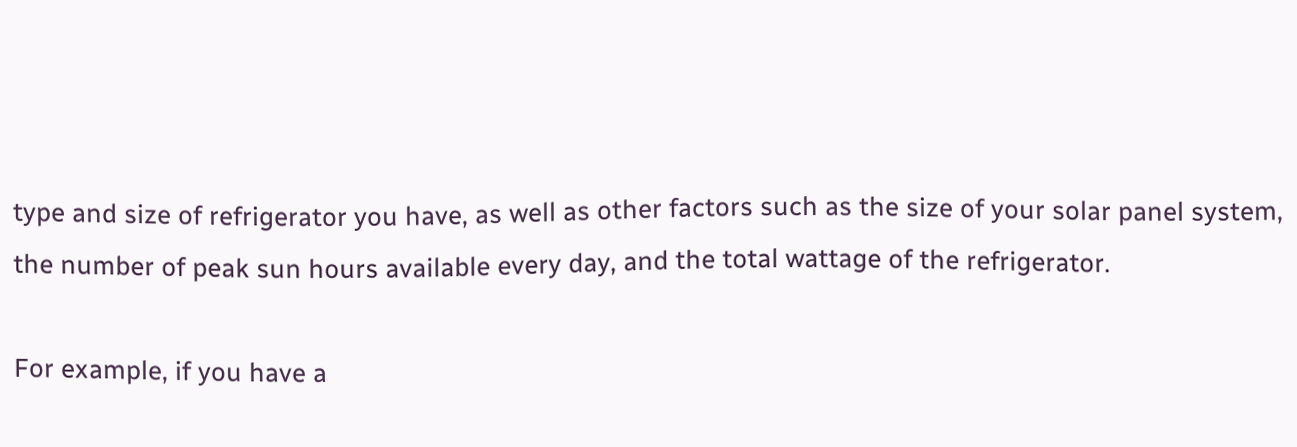type and size of refrigerator you have, as well as other factors such as the size of your solar panel system, the number of peak sun hours available every day, and the total wattage of the refrigerator.

For example, if you have a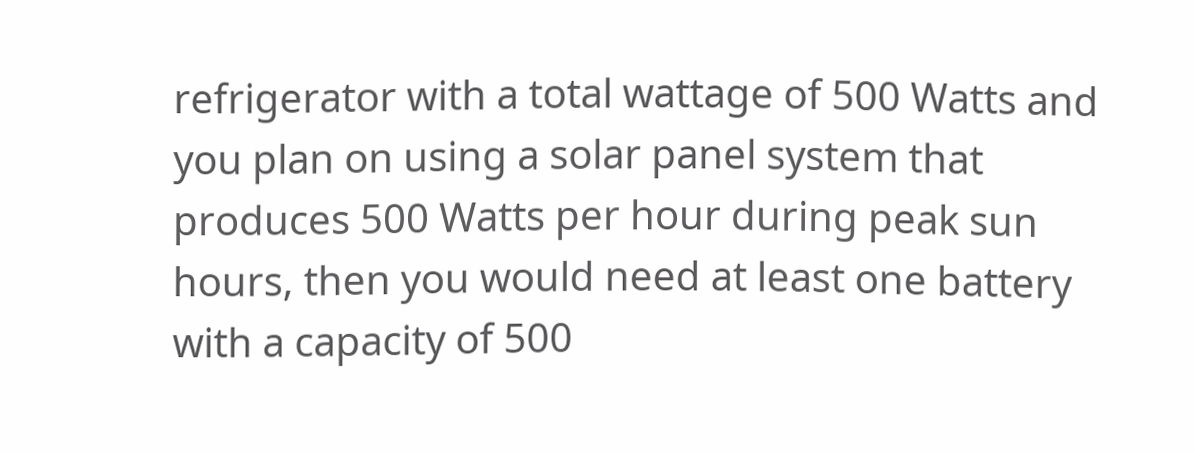refrigerator with a total wattage of 500 Watts and you plan on using a solar panel system that produces 500 Watts per hour during peak sun hours, then you would need at least one battery with a capacity of 500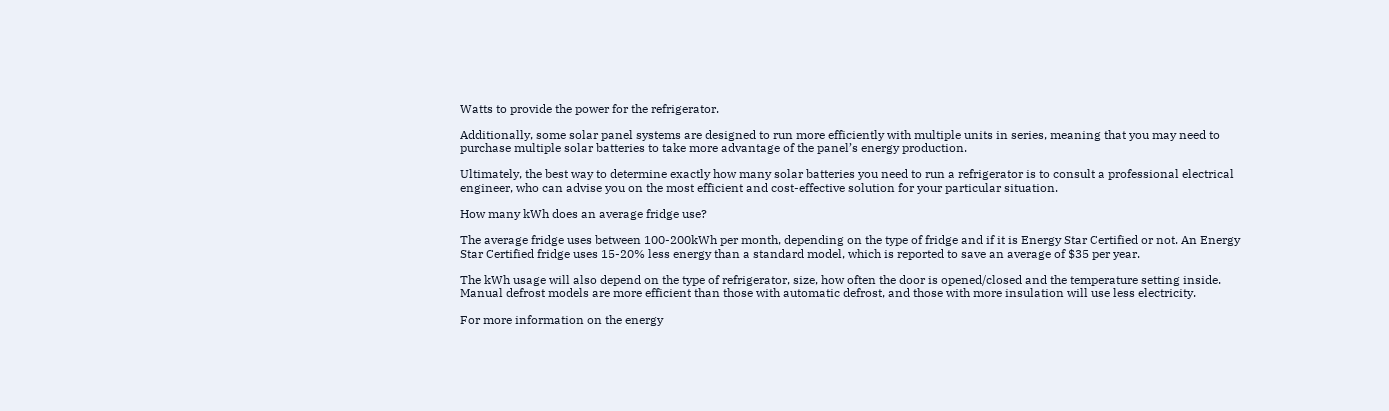Watts to provide the power for the refrigerator.

Additionally, some solar panel systems are designed to run more efficiently with multiple units in series, meaning that you may need to purchase multiple solar batteries to take more advantage of the panel’s energy production.

Ultimately, the best way to determine exactly how many solar batteries you need to run a refrigerator is to consult a professional electrical engineer, who can advise you on the most efficient and cost-effective solution for your particular situation.

How many kWh does an average fridge use?

The average fridge uses between 100-200kWh per month, depending on the type of fridge and if it is Energy Star Certified or not. An Energy Star Certified fridge uses 15-20% less energy than a standard model, which is reported to save an average of $35 per year.

The kWh usage will also depend on the type of refrigerator, size, how often the door is opened/closed and the temperature setting inside. Manual defrost models are more efficient than those with automatic defrost, and those with more insulation will use less electricity.

For more information on the energy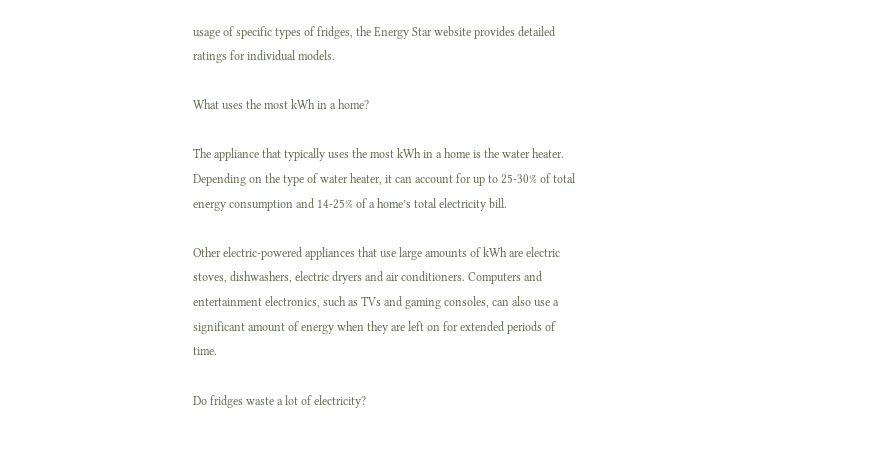usage of specific types of fridges, the Energy Star website provides detailed ratings for individual models.

What uses the most kWh in a home?

The appliance that typically uses the most kWh in a home is the water heater. Depending on the type of water heater, it can account for up to 25-30% of total energy consumption and 14-25% of a home’s total electricity bill.

Other electric-powered appliances that use large amounts of kWh are electric stoves, dishwashers, electric dryers and air conditioners. Computers and entertainment electronics, such as TVs and gaming consoles, can also use a significant amount of energy when they are left on for extended periods of time.

Do fridges waste a lot of electricity?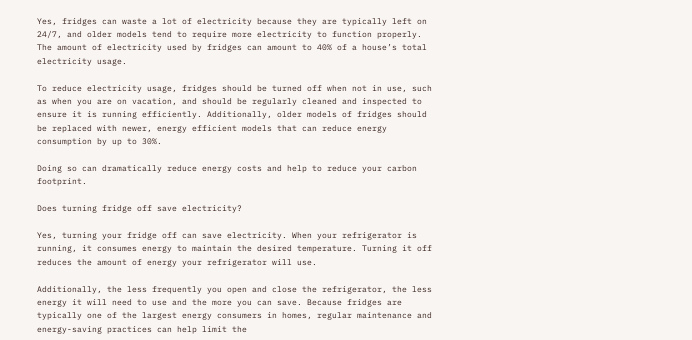Yes, fridges can waste a lot of electricity because they are typically left on 24/7, and older models tend to require more electricity to function properly. The amount of electricity used by fridges can amount to 40% of a house’s total electricity usage.

To reduce electricity usage, fridges should be turned off when not in use, such as when you are on vacation, and should be regularly cleaned and inspected to ensure it is running efficiently. Additionally, older models of fridges should be replaced with newer, energy efficient models that can reduce energy consumption by up to 30%.

Doing so can dramatically reduce energy costs and help to reduce your carbon footprint.

Does turning fridge off save electricity?

Yes, turning your fridge off can save electricity. When your refrigerator is running, it consumes energy to maintain the desired temperature. Turning it off reduces the amount of energy your refrigerator will use.

Additionally, the less frequently you open and close the refrigerator, the less energy it will need to use and the more you can save. Because fridges are typically one of the largest energy consumers in homes, regular maintenance and energy-saving practices can help limit the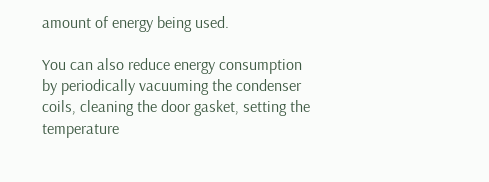amount of energy being used.

You can also reduce energy consumption by periodically vacuuming the condenser coils, cleaning the door gasket, setting the temperature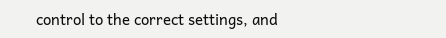control to the correct settings, and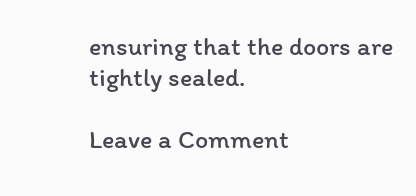ensuring that the doors are tightly sealed.

Leave a Comment